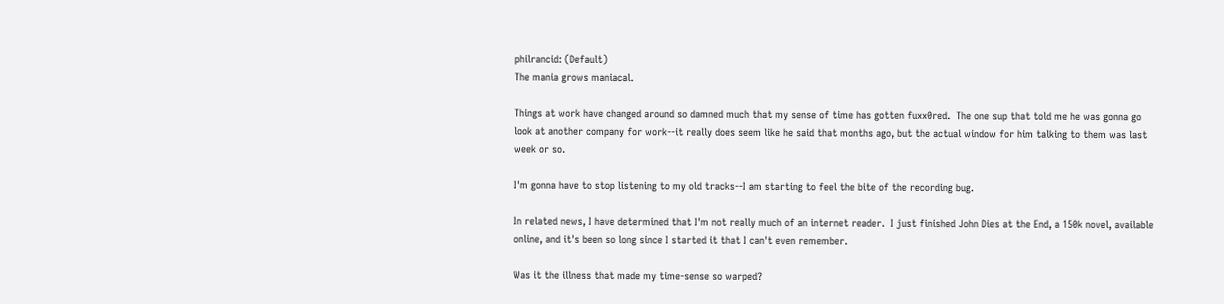philrancid: (Default)
The mania grows maniacal.

Things at work have changed around so damned much that my sense of time has gotten fuxx0red.  The one sup that told me he was gonna go look at another company for work--it really does seem like he said that months ago, but the actual window for him talking to them was last week or so.

I'm gonna have to stop listening to my old tracks--I am starting to feel the bite of the recording bug.

In related news, I have determined that I'm not really much of an internet reader.  I just finished John Dies at the End, a 150k novel, available online, and it's been so long since I started it that I can't even remember.

Was it the illness that made my time-sense so warped?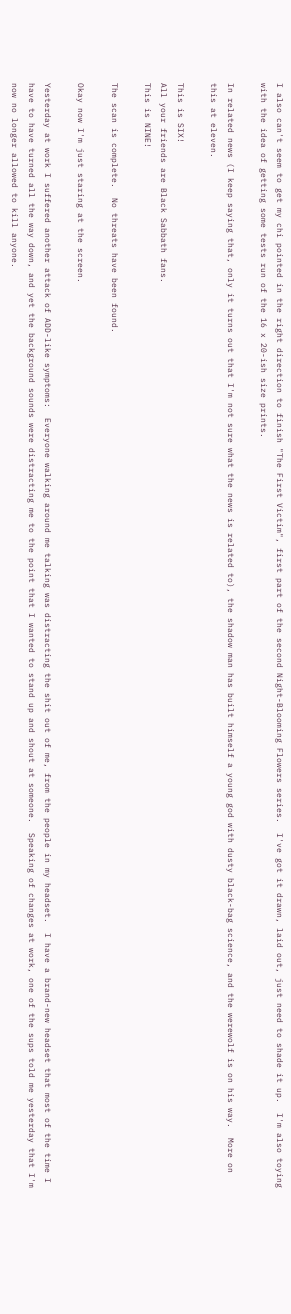I also can't seem to get my chi pointed in the right direction to finish "The First Victim", first part of the second Night-Blooming Flowers series.  I've got it drawn, laid out, just need to shade it up.  I'm also toying with the idea of getting some tests run of the 16 x 20-ish size prints.

In related news (I keep saying that, only it turns out that I'm not sure what the news is related to), the shadow man has built himself a young god with dusty black-bag science, and the werewolf is on his way.  More on this at eleven.

This is SIX!
All your friends are Black Sabbath fans.
This is NINE!

The scan is complete.  No threats have been found.

Okay now I'm just staring at the screen.

Yesterday at work I suffered another attack of ADD-like symptoms:  Everyone walking around me talking was distracting the shit out of me, from the people in my headset.  I have a brand-new headset that most of the time I have to have turned all the way down, and yet the background sounds were distracting me to the point that I wanted to stand up and shout at someone.  Speaking of changes at work, one of the sups told me yesterday that I'm now no longer allowed to kill anyone.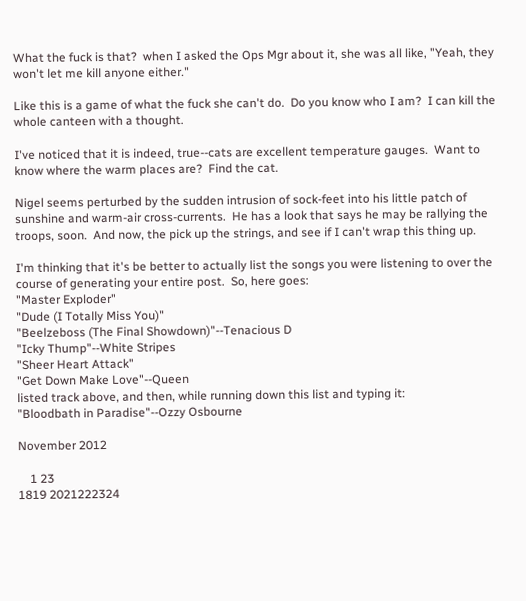What the fuck is that?  when I asked the Ops Mgr about it, she was all like, "Yeah, they won't let me kill anyone either."

Like this is a game of what the fuck she can't do.  Do you know who I am?  I can kill the whole canteen with a thought.

I've noticed that it is indeed, true--cats are excellent temperature gauges.  Want to know where the warm places are?  Find the cat.

Nigel seems perturbed by the sudden intrusion of sock-feet into his little patch of sunshine and warm-air cross-currents.  He has a look that says he may be rallying the troops, soon.  And now, the pick up the strings, and see if I can't wrap this thing up.

I'm thinking that it's be better to actually list the songs you were listening to over the course of generating your entire post.  So, here goes:
"Master Exploder"
"Dude (I Totally Miss You)"
"Beelzeboss (The Final Showdown)"--Tenacious D
"Icky Thump"--White Stripes
"Sheer Heart Attack"
"Get Down Make Love"--Queen
listed track above, and then, while running down this list and typing it:
"Bloodbath in Paradise"--Ozzy Osbourne

November 2012

    1 23
1819 2021222324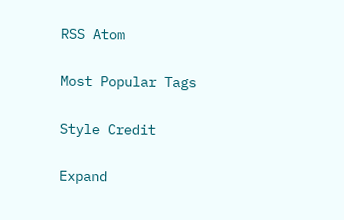RSS Atom

Most Popular Tags

Style Credit

Expand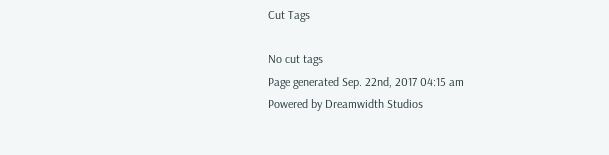Cut Tags

No cut tags
Page generated Sep. 22nd, 2017 04:15 am
Powered by Dreamwidth Studios